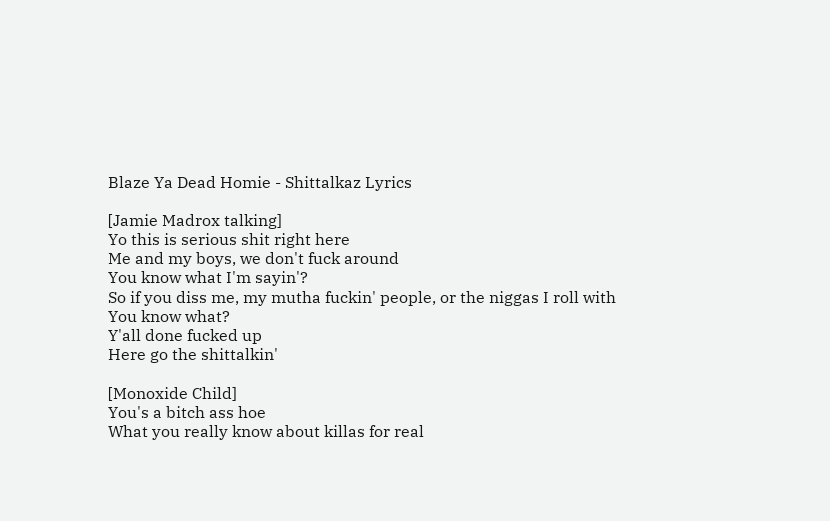Blaze Ya Dead Homie - Shittalkaz Lyrics

[Jamie Madrox talking]
Yo this is serious shit right here
Me and my boys, we don't fuck around
You know what I'm sayin'?
So if you diss me, my mutha fuckin' people, or the niggas I roll with
You know what?
Y'all done fucked up
Here go the shittalkin'

[Monoxide Child]
You's a bitch ass hoe
What you really know about killas for real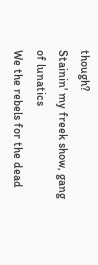though?
Stainin' my freek show, gang of lunatics
We the rebels for the dead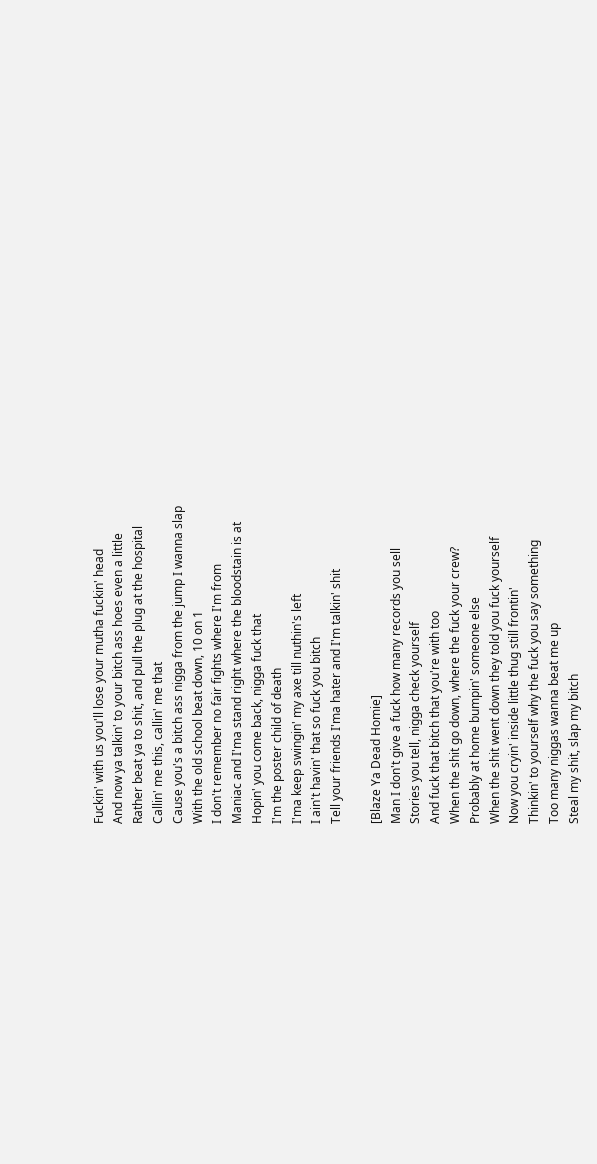Fuckin' with us you'll lose your mutha fuckin' head
And now ya talkin' to your bitch ass hoes even a little
Rather beat ya to shit, and pull the plug at the hospital
Callin' me this, callin' me that
Cause you's a bitch ass nigga from the jump I wanna slap
With the old school beat down, 10 on 1
I don't remember no fair fights where I'm from
Maniac and I'ma stand right where the bloodstain is at
Hopin' you come back, nigga fuck that
I'm the poster child of death
I'ma keep swingin' my axe till nuthin's left
I ain't havin' that so fuck you bitch
Tell your friends I'ma hater and I'm talkin' shit

[Blaze Ya Dead Homie]
Man I don't give a fuck how many records you sell
Stories you tell, nigga check yourself
And fuck that bitch that you're with too
When the shit go down, where the fuck your crew?
Probably at home bumpin' someone else
When the shit went down they told you fuck yourself
Now you cryin' inside little thug still frontin'
Thinkin' to yourself why the fuck you say something
Too many niggas wanna beat me up
Steal my shit, slap my bitch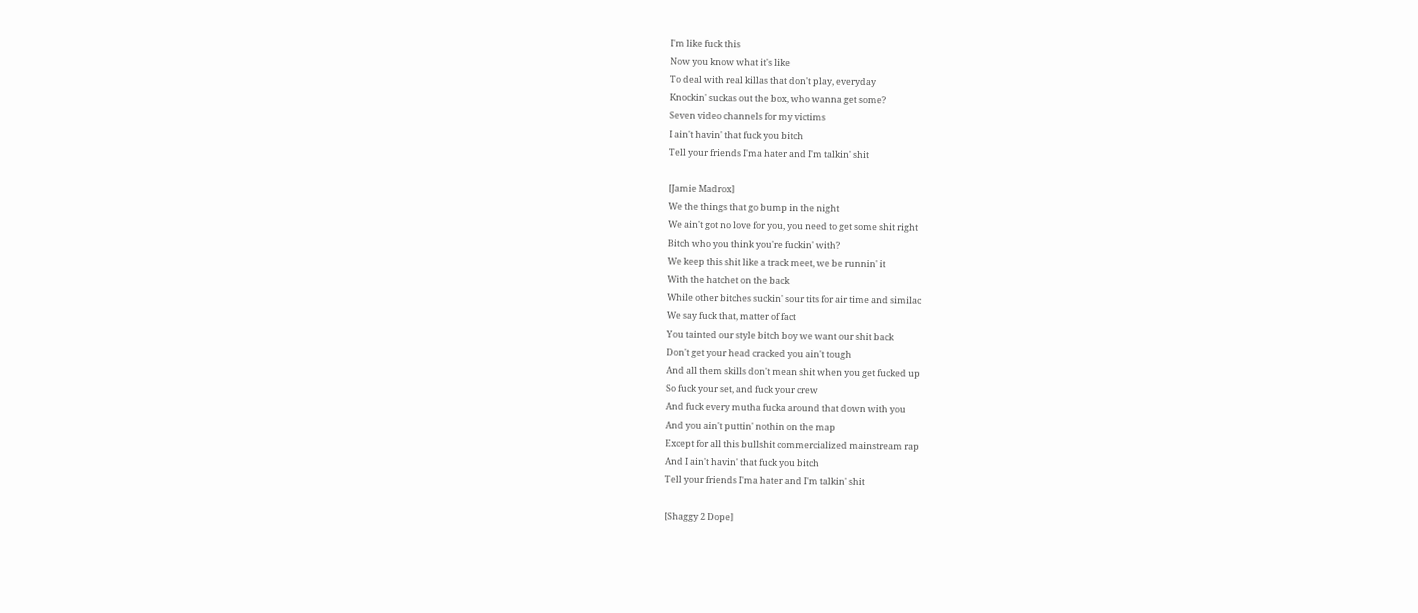I'm like fuck this
Now you know what it's like
To deal with real killas that don't play, everyday
Knockin' suckas out the box, who wanna get some?
Seven video channels for my victims
I ain't havin' that fuck you bitch
Tell your friends I'ma hater and I'm talkin' shit

[Jamie Madrox]
We the things that go bump in the night
We ain't got no love for you, you need to get some shit right
Bitch who you think you're fuckin' with?
We keep this shit like a track meet, we be runnin' it
With the hatchet on the back
While other bitches suckin' sour tits for air time and similac
We say fuck that, matter of fact
You tainted our style bitch boy we want our shit back
Don't get your head cracked you ain't tough
And all them skills don't mean shit when you get fucked up
So fuck your set, and fuck your crew
And fuck every mutha fucka around that down with you
And you ain't puttin' nothin on the map
Except for all this bullshit commercialized mainstream rap
And I ain't havin' that fuck you bitch
Tell your friends I'ma hater and I'm talkin' shit

[Shaggy 2 Dope]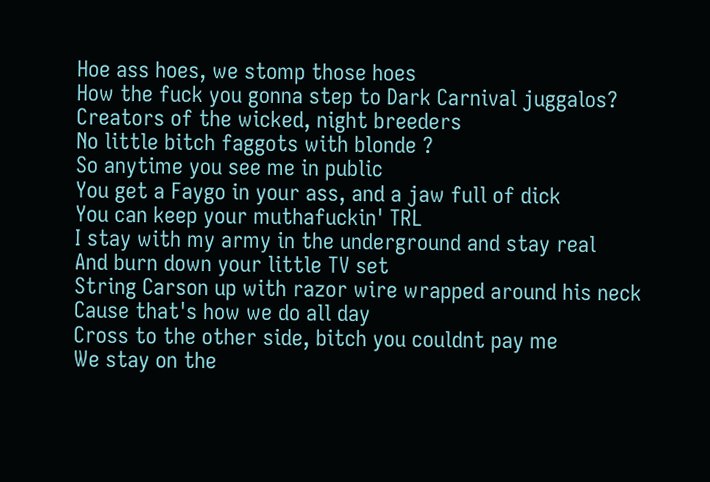Hoe ass hoes, we stomp those hoes
How the fuck you gonna step to Dark Carnival juggalos?
Creators of the wicked, night breeders
No little bitch faggots with blonde ?
So anytime you see me in public
You get a Faygo in your ass, and a jaw full of dick
You can keep your muthafuckin' TRL
I stay with my army in the underground and stay real
And burn down your little TV set
String Carson up with razor wire wrapped around his neck
Cause that's how we do all day
Cross to the other side, bitch you couldnt pay me
We stay on the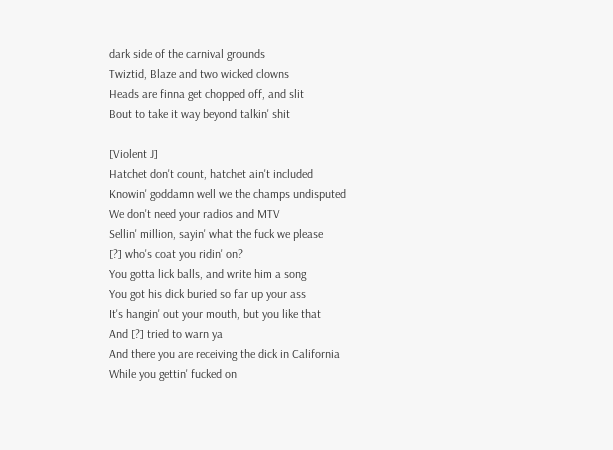dark side of the carnival grounds
Twiztid, Blaze and two wicked clowns
Heads are finna get chopped off, and slit
Bout to take it way beyond talkin' shit

[Violent J]
Hatchet don't count, hatchet ain't included
Knowin' goddamn well we the champs undisputed
We don't need your radios and MTV
Sellin' million, sayin' what the fuck we please
[?] who's coat you ridin' on?
You gotta lick balls, and write him a song
You got his dick buried so far up your ass
It's hangin' out your mouth, but you like that
And [?] tried to warn ya
And there you are receiving the dick in California
While you gettin' fucked on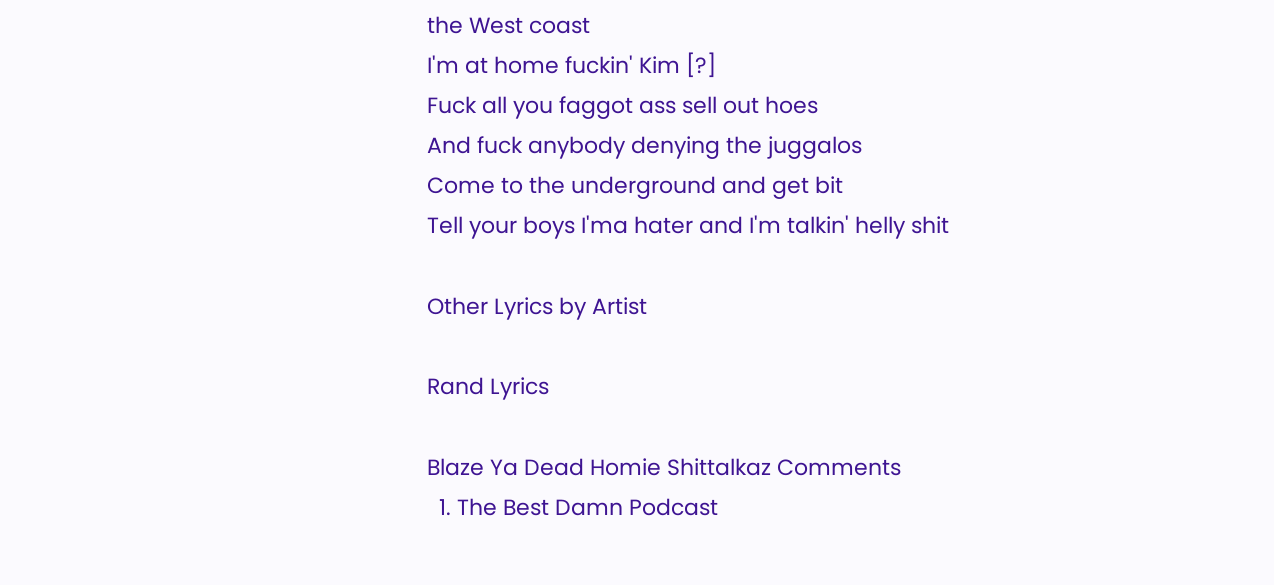the West coast
I'm at home fuckin' Kim [?]
Fuck all you faggot ass sell out hoes
And fuck anybody denying the juggalos
Come to the underground and get bit
Tell your boys I'ma hater and I'm talkin' helly shit

Other Lyrics by Artist

Rand Lyrics

Blaze Ya Dead Homie Shittalkaz Comments
  1. The Best Damn Podcast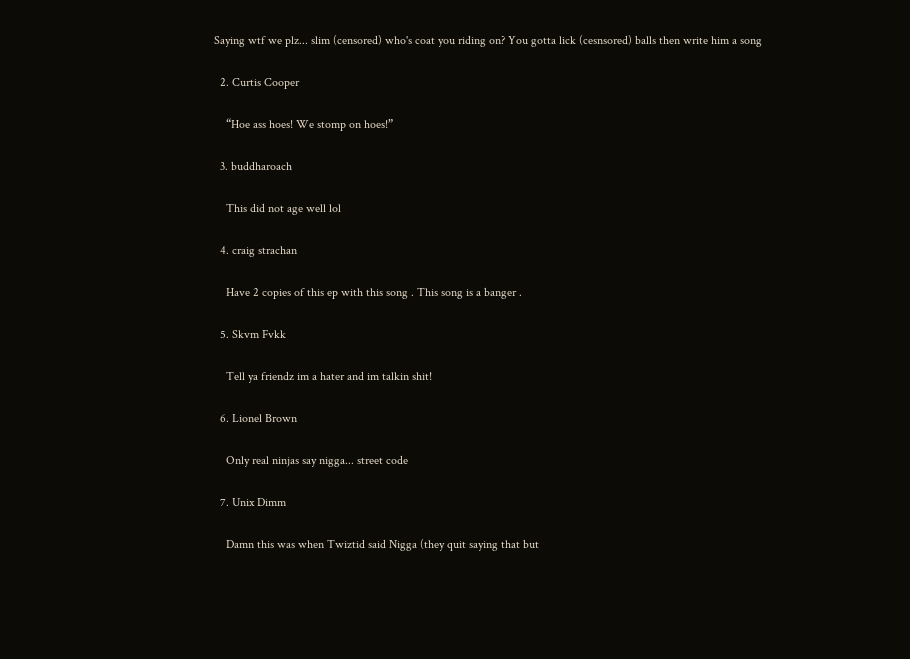Saying wtf we plz... slim (censored) who's coat you riding on? You gotta lick (cesnsored) balls then write him a song

  2. Curtis Cooper

    “Hoe ass hoes! We stomp on hoes!”

  3. buddharoach

    This did not age well lol

  4. craig strachan

    Have 2 copies of this ep with this song . This song is a banger .

  5. Skvm Fvkk

    Tell ya friendz im a hater and im talkin shit!

  6. Lionel Brown

    Only real ninjas say nigga... street code

  7. Unix Dimm

    Damn this was when Twiztid said Nigga (they quit saying that but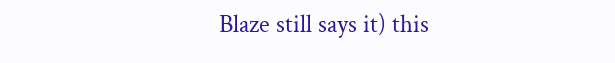Blaze still says it) this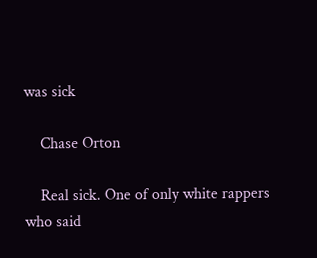was sick

    Chase Orton

    Real sick. One of only white rappers who said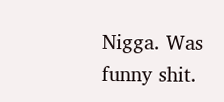Nigga. Was funny shit.